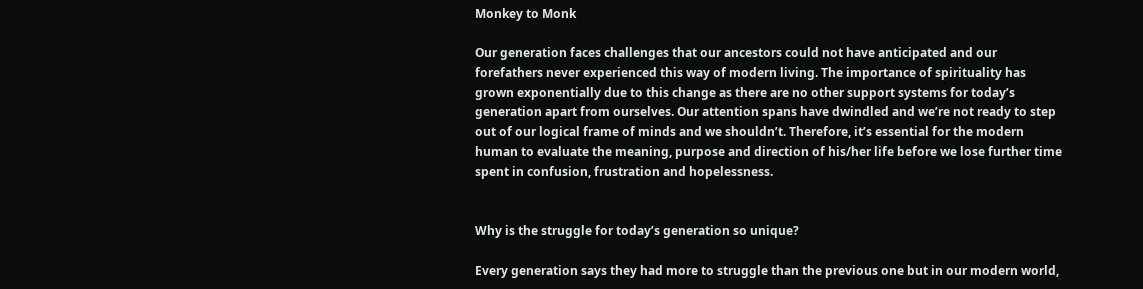Monkey to Monk

Our generation faces challenges that our ancestors could not have anticipated and our forefathers never experienced this way of modern living. The importance of spirituality has grown exponentially due to this change as there are no other support systems for today’s generation apart from ourselves. Our attention spans have dwindled and we’re not ready to step out of our logical frame of minds and we shouldn’t. Therefore, it’s essential for the modern human to evaluate the meaning, purpose and direction of his/her life before we lose further time spent in confusion, frustration and hopelessness.


Why is the struggle for today’s generation so unique?

Every generation says they had more to struggle than the previous one but in our modern world,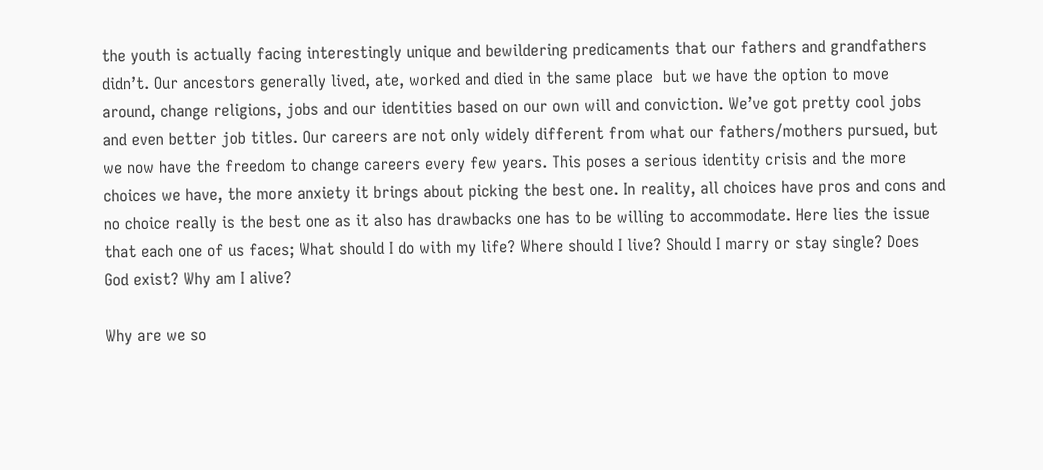the youth is actually facing interestingly unique and bewildering predicaments that our fathers and grandfathers didn’t. Our ancestors generally lived, ate, worked and died in the same place  but we have the option to move around, change religions, jobs and our identities based on our own will and conviction. We’ve got pretty cool jobs and even better job titles. Our careers are not only widely different from what our fathers/mothers pursued, but we now have the freedom to change careers every few years. This poses a serious identity crisis and the more choices we have, the more anxiety it brings about picking the best one. In reality, all choices have pros and cons and no choice really is the best one as it also has drawbacks one has to be willing to accommodate. Here lies the issue that each one of us faces; What should I do with my life? Where should I live? Should I marry or stay single? Does God exist? Why am I alive?

Why are we so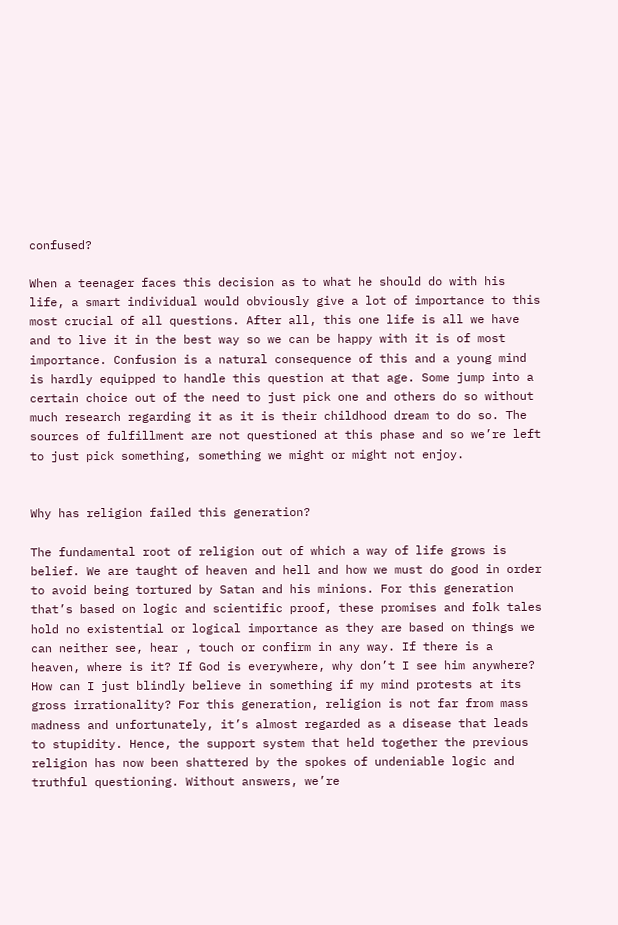confused?

When a teenager faces this decision as to what he should do with his life, a smart individual would obviously give a lot of importance to this most crucial of all questions. After all, this one life is all we have and to live it in the best way so we can be happy with it is of most importance. Confusion is a natural consequence of this and a young mind is hardly equipped to handle this question at that age. Some jump into a certain choice out of the need to just pick one and others do so without much research regarding it as it is their childhood dream to do so. The sources of fulfillment are not questioned at this phase and so we’re left to just pick something, something we might or might not enjoy.


Why has religion failed this generation?

The fundamental root of religion out of which a way of life grows is belief. We are taught of heaven and hell and how we must do good in order to avoid being tortured by Satan and his minions. For this generation that’s based on logic and scientific proof, these promises and folk tales hold no existential or logical importance as they are based on things we can neither see, hear , touch or confirm in any way. If there is a heaven, where is it? If God is everywhere, why don’t I see him anywhere? How can I just blindly believe in something if my mind protests at its gross irrationality? For this generation, religion is not far from mass madness and unfortunately, it’s almost regarded as a disease that leads to stupidity. Hence, the support system that held together the previous religion has now been shattered by the spokes of undeniable logic and truthful questioning. Without answers, we’re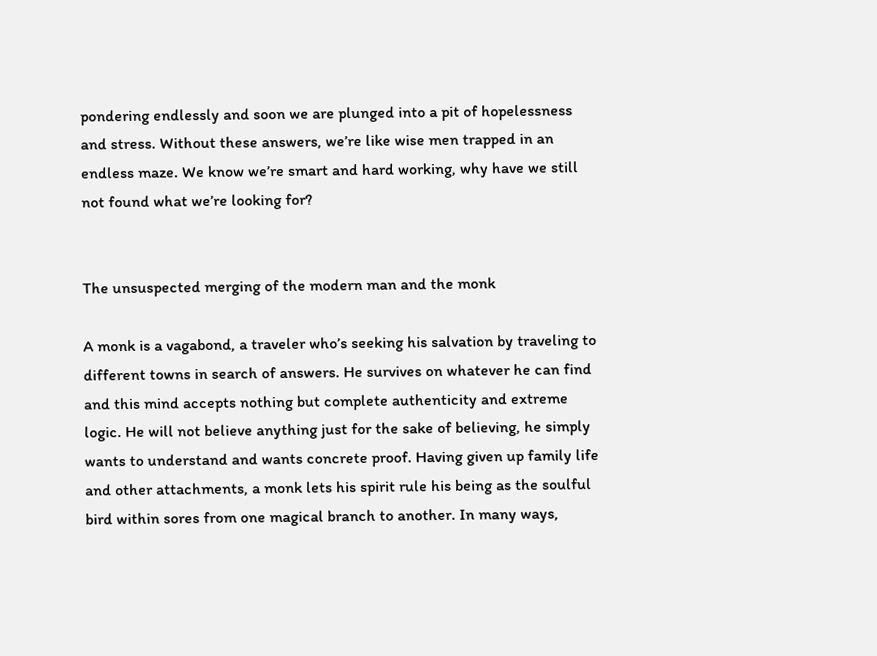pondering endlessly and soon we are plunged into a pit of hopelessness and stress. Without these answers, we’re like wise men trapped in an endless maze. We know we’re smart and hard working, why have we still not found what we’re looking for?


The unsuspected merging of the modern man and the monk

A monk is a vagabond, a traveler who’s seeking his salvation by traveling to different towns in search of answers. He survives on whatever he can find and this mind accepts nothing but complete authenticity and extreme logic. He will not believe anything just for the sake of believing, he simply wants to understand and wants concrete proof. Having given up family life and other attachments, a monk lets his spirit rule his being as the soulful bird within sores from one magical branch to another. In many ways,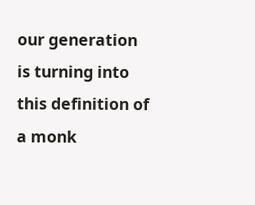our generation is turning into this definition of a monk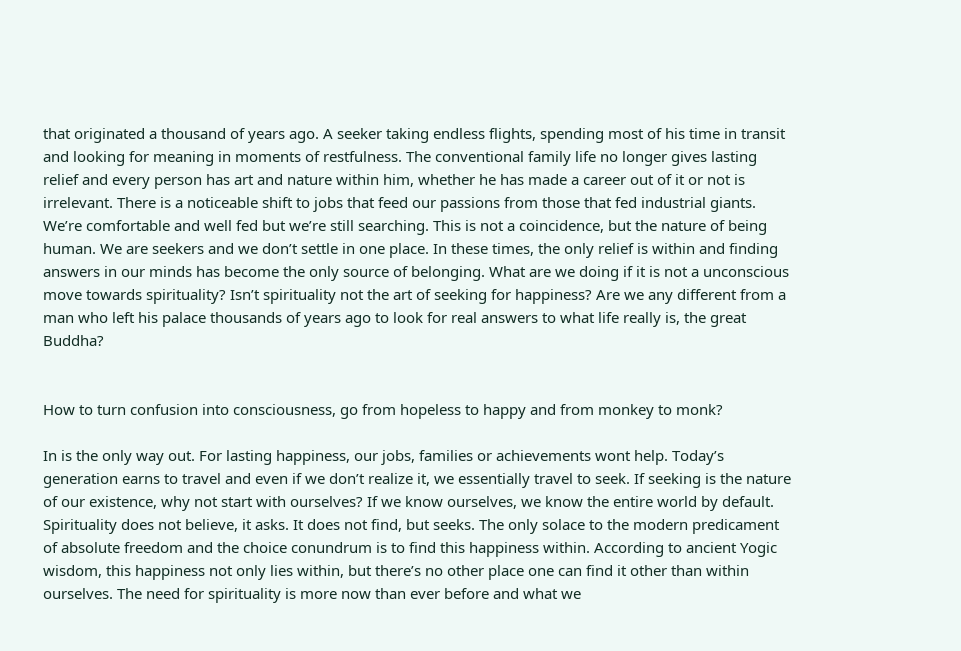that originated a thousand of years ago. A seeker taking endless flights, spending most of his time in transit and looking for meaning in moments of restfulness. The conventional family life no longer gives lasting relief and every person has art and nature within him, whether he has made a career out of it or not is irrelevant. There is a noticeable shift to jobs that feed our passions from those that fed industrial giants. We’re comfortable and well fed but we’re still searching. This is not a coincidence, but the nature of being human. We are seekers and we don’t settle in one place. In these times, the only relief is within and finding answers in our minds has become the only source of belonging. What are we doing if it is not a unconscious move towards spirituality? Isn’t spirituality not the art of seeking for happiness? Are we any different from a man who left his palace thousands of years ago to look for real answers to what life really is, the great Buddha?


How to turn confusion into consciousness, go from hopeless to happy and from monkey to monk?

In is the only way out. For lasting happiness, our jobs, families or achievements wont help. Today’s generation earns to travel and even if we don’t realize it, we essentially travel to seek. If seeking is the nature of our existence, why not start with ourselves? If we know ourselves, we know the entire world by default. Spirituality does not believe, it asks. It does not find, but seeks. The only solace to the modern predicament of absolute freedom and the choice conundrum is to find this happiness within. According to ancient Yogic wisdom, this happiness not only lies within, but there’s no other place one can find it other than within ourselves. The need for spirituality is more now than ever before and what we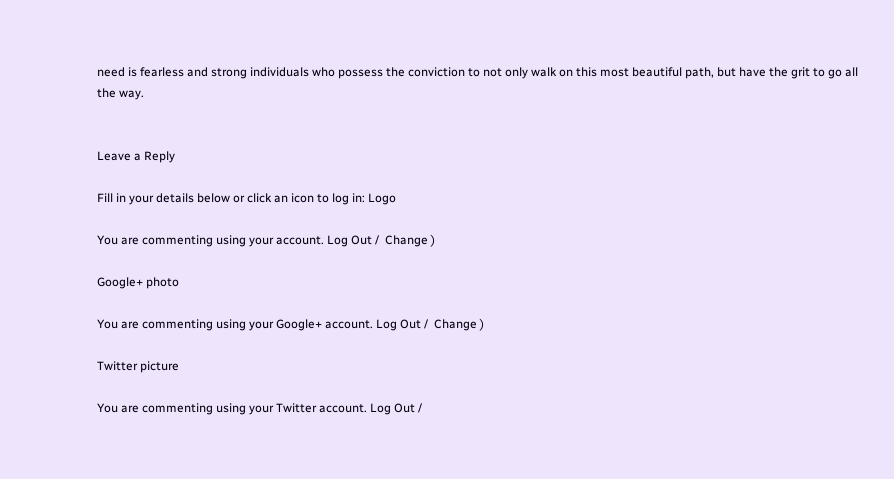need is fearless and strong individuals who possess the conviction to not only walk on this most beautiful path, but have the grit to go all the way.


Leave a Reply

Fill in your details below or click an icon to log in: Logo

You are commenting using your account. Log Out /  Change )

Google+ photo

You are commenting using your Google+ account. Log Out /  Change )

Twitter picture

You are commenting using your Twitter account. Log Out /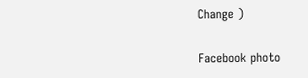Change )

Facebook photo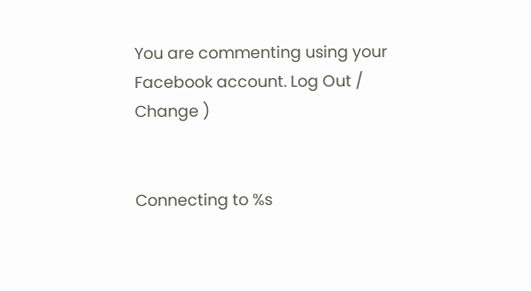You are commenting using your Facebook account. Log Out /  Change )


Connecting to %s